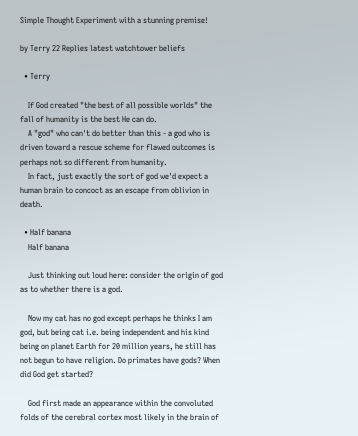Simple Thought Experiment with a stunning premise!

by Terry 22 Replies latest watchtower beliefs

  • Terry

    If God created "the best of all possible worlds" the fall of humanity is the best He can do.
    A "god" who can't do better than this - a god who is driven toward a rescue scheme for flawed outcomes is perhaps not so different from humanity.
    In fact, just exactly the sort of god we'd expect a human brain to concoct as an escape from oblivion in death.

  • Half banana
    Half banana

    Just thinking out loud here: consider the origin of god as to whether there is a god.

    Now my cat has no god except perhaps he thinks I am god, but being cat i.e. being independent and his kind being on planet Earth for 20 million years, he still has not begun to have religion. Do primates have gods? When did God get started?

    God first made an appearance within the convoluted folds of the cerebral cortex most likely in the brain of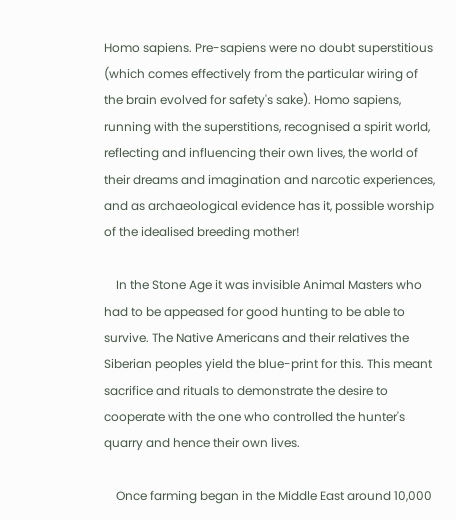Homo sapiens. Pre-sapiens were no doubt superstitious (which comes effectively from the particular wiring of the brain evolved for safety's sake). Homo sapiens, running with the superstitions, recognised a spirit world, reflecting and influencing their own lives, the world of their dreams and imagination and narcotic experiences, and as archaeological evidence has it, possible worship of the idealised breeding mother!

    In the Stone Age it was invisible Animal Masters who had to be appeased for good hunting to be able to survive. The Native Americans and their relatives the Siberian peoples yield the blue-print for this. This meant sacrifice and rituals to demonstrate the desire to cooperate with the one who controlled the hunter's quarry and hence their own lives.

    Once farming began in the Middle East around 10,000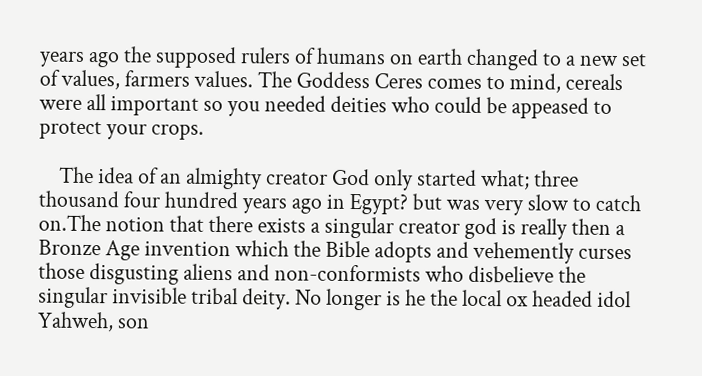years ago the supposed rulers of humans on earth changed to a new set of values, farmers values. The Goddess Ceres comes to mind, cereals were all important so you needed deities who could be appeased to protect your crops.

    The idea of an almighty creator God only started what; three thousand four hundred years ago in Egypt? but was very slow to catch on.The notion that there exists a singular creator god is really then a Bronze Age invention which the Bible adopts and vehemently curses those disgusting aliens and non-conformists who disbelieve the singular invisible tribal deity. No longer is he the local ox headed idol Yahweh, son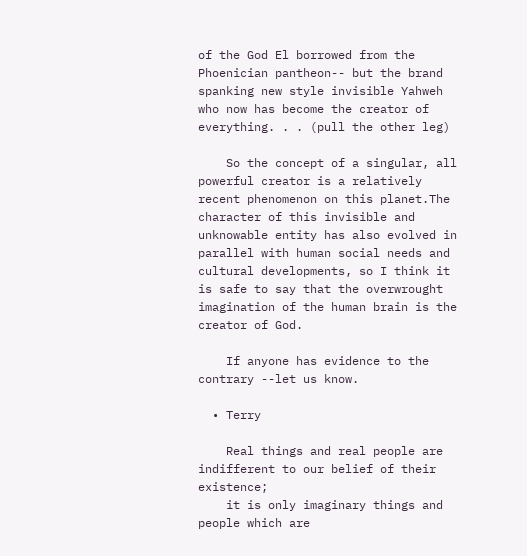of the God El borrowed from the Phoenician pantheon-- but the brand spanking new style invisible Yahweh who now has become the creator of everything. . . (pull the other leg)

    So the concept of a singular, all powerful creator is a relatively recent phenomenon on this planet.The character of this invisible and unknowable entity has also evolved in parallel with human social needs and cultural developments, so I think it is safe to say that the overwrought imagination of the human brain is the creator of God.

    If anyone has evidence to the contrary --let us know.

  • Terry

    Real things and real people are indifferent to our belief of their existence;
    it is only imaginary things and people which are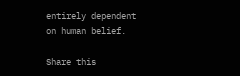entirely dependent on human belief.

Share this